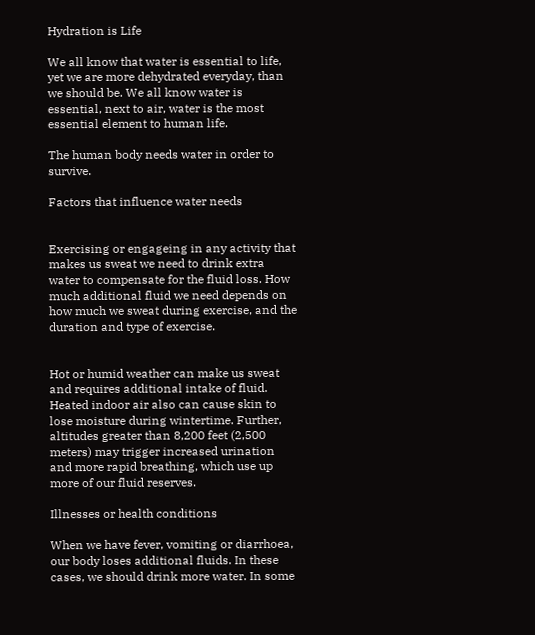Hydration is Life

We all know that water is essential to life, yet we are more dehydrated everyday, than we should be. We all know water is essential, next to air, water is the most essential element to human life.

The human body needs water in order to survive.

Factors that influence water needs


Exercising or engageing in any activity that makes us sweat we need to drink extra water to compensate for the fluid loss. How much additional fluid we need depends on how much we sweat during exercise, and the duration and type of exercise.


Hot or humid weather can make us sweat and requires additional intake of fluid. Heated indoor air also can cause skin to lose moisture during wintertime. Further, altitudes greater than 8,200 feet (2,500 meters) may trigger increased urination and more rapid breathing, which use up more of our fluid reserves.

Illnesses or health conditions

When we have fever, vomiting or diarrhoea, our body loses additional fluids. In these cases, we should drink more water. In some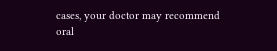cases, your doctor may recommend oral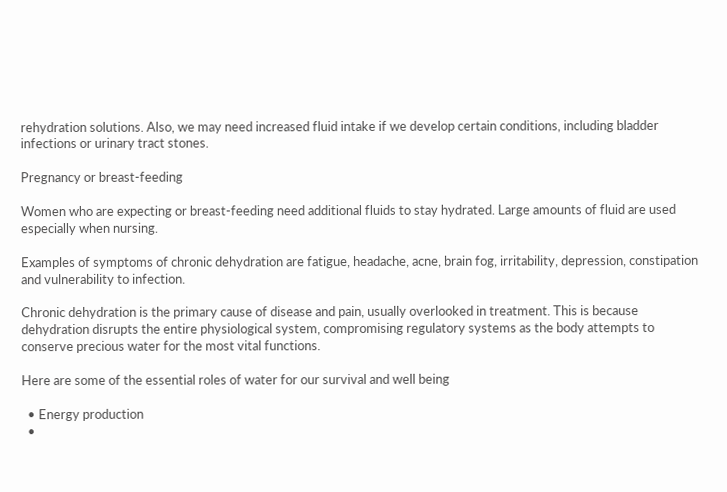rehydration solutions. Also, we may need increased fluid intake if we develop certain conditions, including bladder infections or urinary tract stones.

Pregnancy or breast-feeding

Women who are expecting or breast-feeding need additional fluids to stay hydrated. Large amounts of fluid are used especially when nursing.

Examples of symptoms of chronic dehydration are fatigue, headache, acne, brain fog, irritability, depression, constipation and vulnerability to infection.

Chronic dehydration is the primary cause of disease and pain, usually overlooked in treatment. This is because dehydration disrupts the entire physiological system, compromising regulatory systems as the body attempts to conserve precious water for the most vital functions.

Here are some of the essential roles of water for our survival and well being

  • Energy production
  •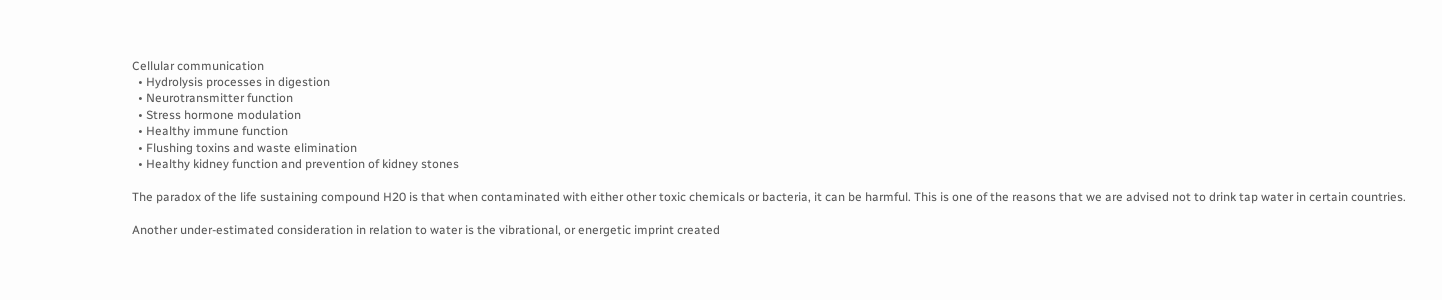Cellular communication
  • Hydrolysis processes in digestion
  • Neurotransmitter function
  • Stress hormone modulation
  • Healthy immune function
  • Flushing toxins and waste elimination
  • Healthy kidney function and prevention of kidney stones

The paradox of the life sustaining compound H20 is that when contaminated with either other toxic chemicals or bacteria, it can be harmful. This is one of the reasons that we are advised not to drink tap water in certain countries.

Another under-estimated consideration in relation to water is the vibrational, or energetic imprint created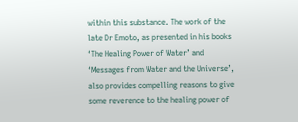within this substance. The work of the late Dr Emoto, as presented in his books ‘The Healing Power of Water’ and ‘Messages from Water and the Universe’, also provides compelling reasons to give some reverence to the healing power of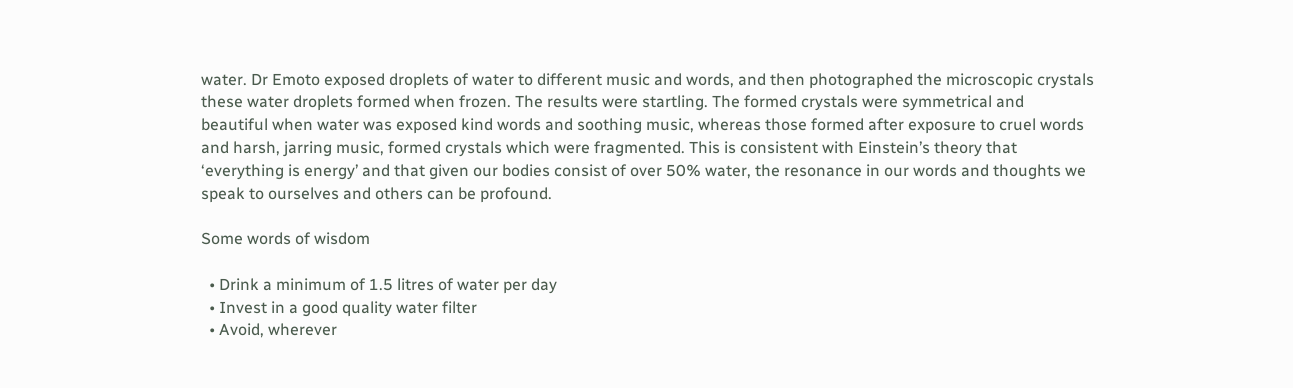water. Dr Emoto exposed droplets of water to different music and words, and then photographed the microscopic crystals these water droplets formed when frozen. The results were startling. The formed crystals were symmetrical and beautiful when water was exposed kind words and soothing music, whereas those formed after exposure to cruel words and harsh, jarring music, formed crystals which were fragmented. This is consistent with Einstein’s theory that ‘everything is energy’ and that given our bodies consist of over 50% water, the resonance in our words and thoughts we speak to ourselves and others can be profound.

Some words of wisdom

  • Drink a minimum of 1.5 litres of water per day
  • Invest in a good quality water filter
  • Avoid, wherever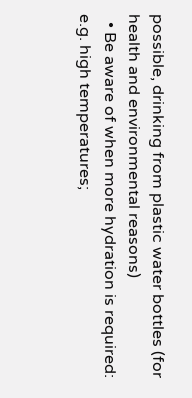possible, drinking from plastic water bottles (for health and environmental reasons)
  • Be aware of when more hydration is required: e.g. high temperatures;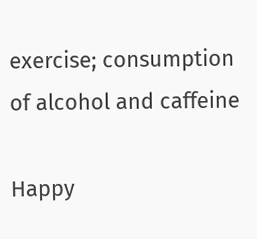exercise; consumption of alcohol and caffeine

Happy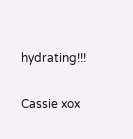hydrating!!!

Cassie xox